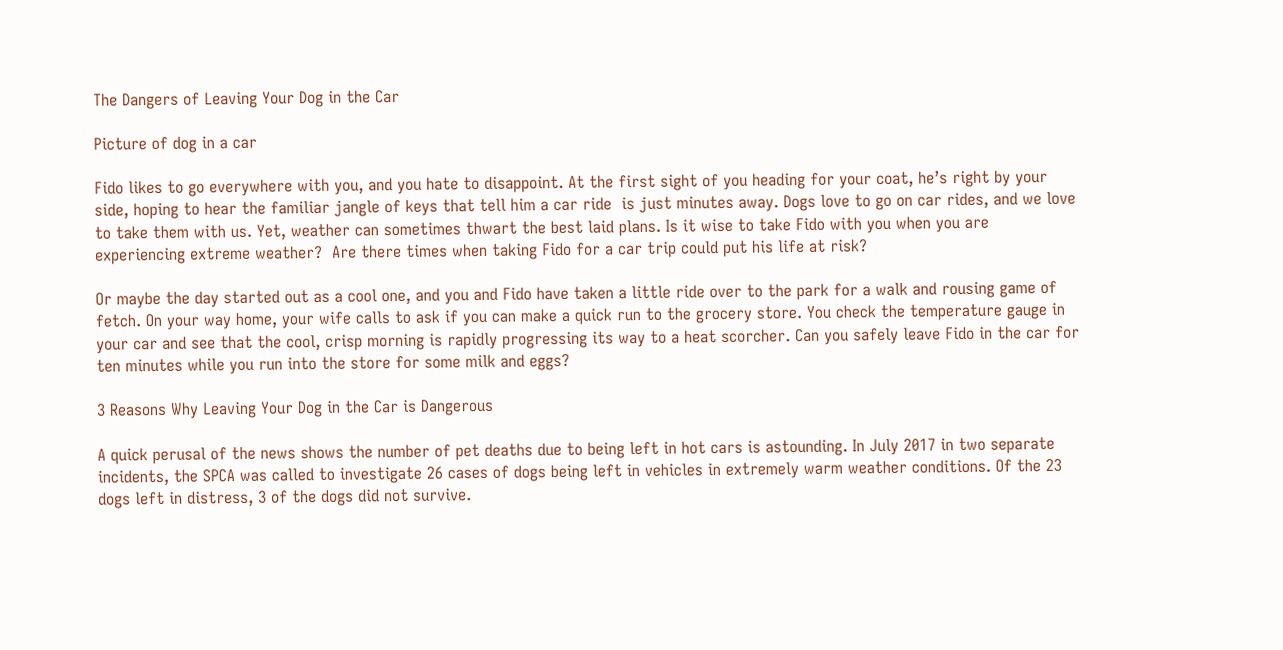The Dangers of Leaving Your Dog in the Car

Picture of dog in a car

Fido likes to go everywhere with you, and you hate to disappoint. At the first sight of you heading for your coat, he’s right by your side, hoping to hear the familiar jangle of keys that tell him a car ride  is just minutes away. Dogs love to go on car rides, and we love to take them with us. Yet, weather can sometimes thwart the best laid plans. Is it wise to take Fido with you when you are experiencing extreme weather?  Are there times when taking Fido for a car trip could put his life at risk?

Or maybe the day started out as a cool one, and you and Fido have taken a little ride over to the park for a walk and rousing game of fetch. On your way home, your wife calls to ask if you can make a quick run to the grocery store. You check the temperature gauge in your car and see that the cool, crisp morning is rapidly progressing its way to a heat scorcher. Can you safely leave Fido in the car for ten minutes while you run into the store for some milk and eggs?

3 Reasons Why Leaving Your Dog in the Car is Dangerous

A quick perusal of the news shows the number of pet deaths due to being left in hot cars is astounding. In July 2017 in two separate incidents, the SPCA was called to investigate 26 cases of dogs being left in vehicles in extremely warm weather conditions. Of the 23 dogs left in distress, 3 of the dogs did not survive.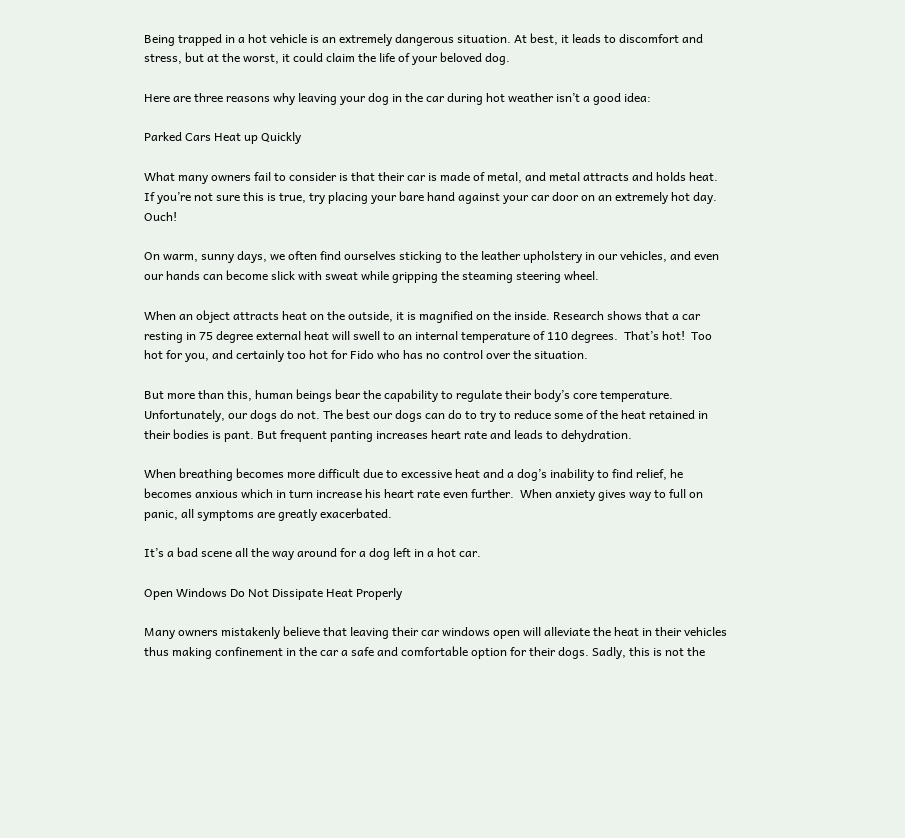Being trapped in a hot vehicle is an extremely dangerous situation. At best, it leads to discomfort and stress, but at the worst, it could claim the life of your beloved dog.

Here are three reasons why leaving your dog in the car during hot weather isn’t a good idea:

Parked Cars Heat up Quickly

What many owners fail to consider is that their car is made of metal, and metal attracts and holds heat. If you’re not sure this is true, try placing your bare hand against your car door on an extremely hot day. Ouch!

On warm, sunny days, we often find ourselves sticking to the leather upholstery in our vehicles, and even our hands can become slick with sweat while gripping the steaming steering wheel.

When an object attracts heat on the outside, it is magnified on the inside. Research shows that a car resting in 75 degree external heat will swell to an internal temperature of 110 degrees.  That’s hot!  Too hot for you, and certainly too hot for Fido who has no control over the situation.

But more than this, human beings bear the capability to regulate their body’s core temperature. Unfortunately, our dogs do not. The best our dogs can do to try to reduce some of the heat retained in their bodies is pant. But frequent panting increases heart rate and leads to dehydration.

When breathing becomes more difficult due to excessive heat and a dog’s inability to find relief, he becomes anxious which in turn increase his heart rate even further.  When anxiety gives way to full on panic, all symptoms are greatly exacerbated.

It’s a bad scene all the way around for a dog left in a hot car.

Open Windows Do Not Dissipate Heat Properly

Many owners mistakenly believe that leaving their car windows open will alleviate the heat in their vehicles thus making confinement in the car a safe and comfortable option for their dogs. Sadly, this is not the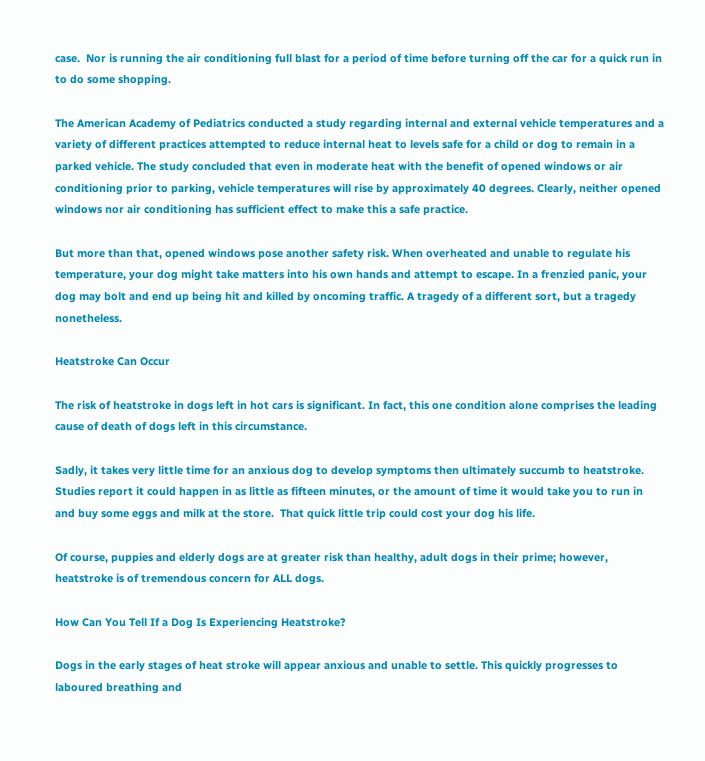case.  Nor is running the air conditioning full blast for a period of time before turning off the car for a quick run in to do some shopping.

The American Academy of Pediatrics conducted a study regarding internal and external vehicle temperatures and a variety of different practices attempted to reduce internal heat to levels safe for a child or dog to remain in a parked vehicle. The study concluded that even in moderate heat with the benefit of opened windows or air conditioning prior to parking, vehicle temperatures will rise by approximately 40 degrees. Clearly, neither opened windows nor air conditioning has sufficient effect to make this a safe practice.

But more than that, opened windows pose another safety risk. When overheated and unable to regulate his temperature, your dog might take matters into his own hands and attempt to escape. In a frenzied panic, your dog may bolt and end up being hit and killed by oncoming traffic. A tragedy of a different sort, but a tragedy nonetheless.

Heatstroke Can Occur

The risk of heatstroke in dogs left in hot cars is significant. In fact, this one condition alone comprises the leading cause of death of dogs left in this circumstance.

Sadly, it takes very little time for an anxious dog to develop symptoms then ultimately succumb to heatstroke. Studies report it could happen in as little as fifteen minutes, or the amount of time it would take you to run in and buy some eggs and milk at the store.  That quick little trip could cost your dog his life.

Of course, puppies and elderly dogs are at greater risk than healthy, adult dogs in their prime; however, heatstroke is of tremendous concern for ALL dogs.

How Can You Tell If a Dog Is Experiencing Heatstroke?

Dogs in the early stages of heat stroke will appear anxious and unable to settle. This quickly progresses to laboured breathing and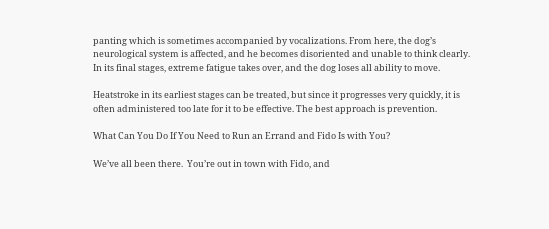panting which is sometimes accompanied by vocalizations. From here, the dog’s neurological system is affected, and he becomes disoriented and unable to think clearly. In its final stages, extreme fatigue takes over, and the dog loses all ability to move.

Heatstroke in its earliest stages can be treated, but since it progresses very quickly, it is often administered too late for it to be effective. The best approach is prevention.

What Can You Do If You Need to Run an Errand and Fido Is with You?

We’ve all been there.  You’re out in town with Fido, and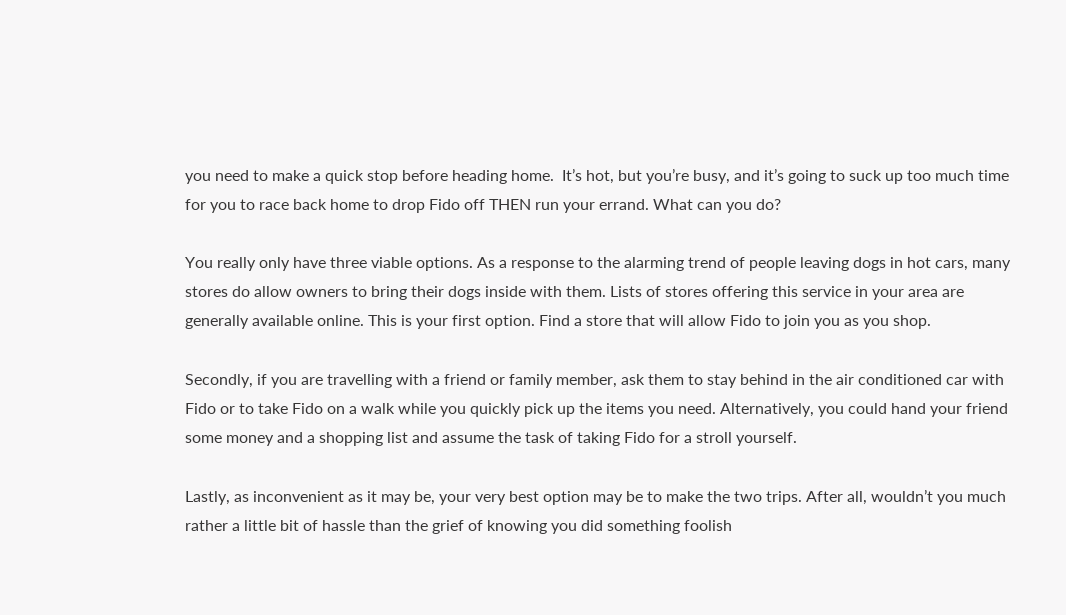you need to make a quick stop before heading home.  It’s hot, but you’re busy, and it’s going to suck up too much time for you to race back home to drop Fido off THEN run your errand. What can you do?

You really only have three viable options. As a response to the alarming trend of people leaving dogs in hot cars, many stores do allow owners to bring their dogs inside with them. Lists of stores offering this service in your area are generally available online. This is your first option. Find a store that will allow Fido to join you as you shop.

Secondly, if you are travelling with a friend or family member, ask them to stay behind in the air conditioned car with Fido or to take Fido on a walk while you quickly pick up the items you need. Alternatively, you could hand your friend some money and a shopping list and assume the task of taking Fido for a stroll yourself.

Lastly, as inconvenient as it may be, your very best option may be to make the two trips. After all, wouldn’t you much rather a little bit of hassle than the grief of knowing you did something foolish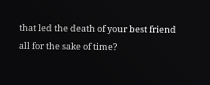that led the death of your best friend all for the sake of time?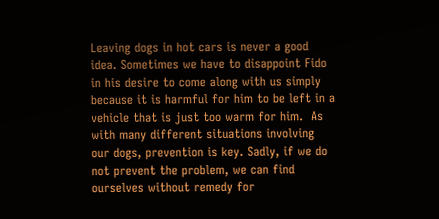Leaving dogs in hot cars is never a good idea. Sometimes we have to disappoint Fido in his desire to come along with us simply because it is harmful for him to be left in a vehicle that is just too warm for him.  As with many different situations involving our dogs, prevention is key. Sadly, if we do not prevent the problem, we can find ourselves without remedy for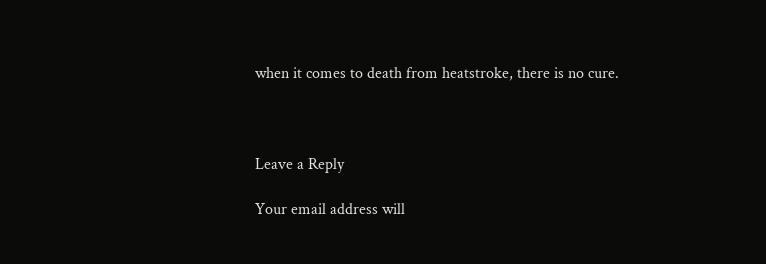when it comes to death from heatstroke, there is no cure.



Leave a Reply

Your email address will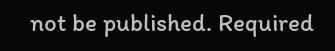not be published. Required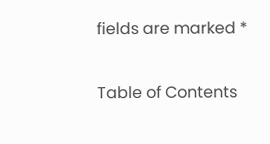fields are marked *

Table of Contents